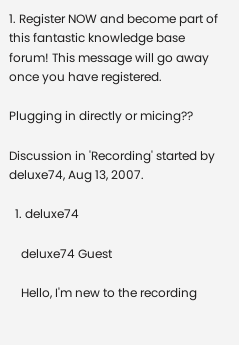1. Register NOW and become part of this fantastic knowledge base forum! This message will go away once you have registered.

Plugging in directly or micing??

Discussion in 'Recording' started by deluxe74, Aug 13, 2007.

  1. deluxe74

    deluxe74 Guest

    Hello, I'm new to the recording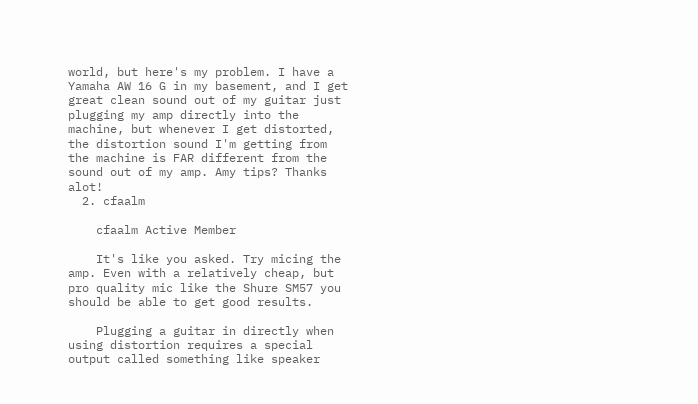world, but here's my problem. I have a Yamaha AW 16 G in my basement, and I get great clean sound out of my guitar just plugging my amp directly into the machine, but whenever I get distorted, the distortion sound I'm getting from the machine is FAR different from the sound out of my amp. Amy tips? Thanks alot!
  2. cfaalm

    cfaalm Active Member

    It's like you asked. Try micing the amp. Even with a relatively cheap, but pro quality mic like the Shure SM57 you should be able to get good results.

    Plugging a guitar in directly when using distortion requires a special output called something like speaker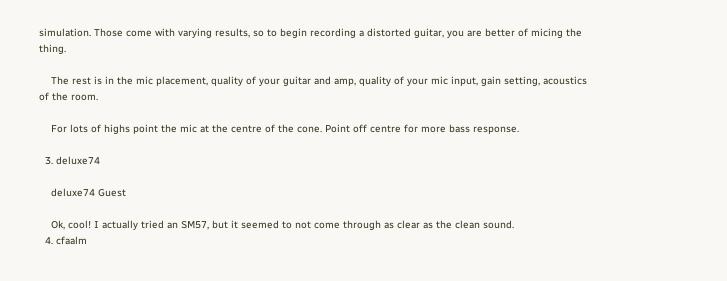simulation. Those come with varying results, so to begin recording a distorted guitar, you are better of micing the thing.

    The rest is in the mic placement, quality of your guitar and amp, quality of your mic input, gain setting, acoustics of the room.

    For lots of highs point the mic at the centre of the cone. Point off centre for more bass response.

  3. deluxe74

    deluxe74 Guest

    Ok, cool! I actually tried an SM57, but it seemed to not come through as clear as the clean sound.
  4. cfaalm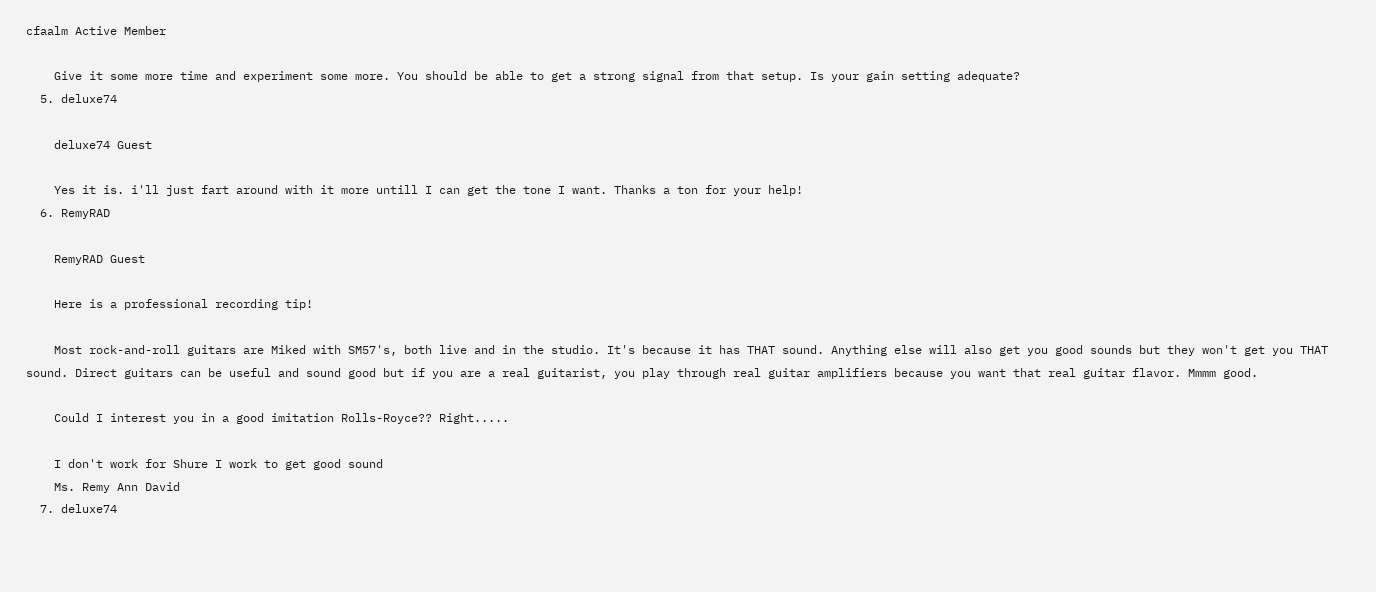cfaalm Active Member

    Give it some more time and experiment some more. You should be able to get a strong signal from that setup. Is your gain setting adequate?
  5. deluxe74

    deluxe74 Guest

    Yes it is. i'll just fart around with it more untill I can get the tone I want. Thanks a ton for your help!
  6. RemyRAD

    RemyRAD Guest

    Here is a professional recording tip!

    Most rock-and-roll guitars are Miked with SM57's, both live and in the studio. It's because it has THAT sound. Anything else will also get you good sounds but they won't get you THAT sound. Direct guitars can be useful and sound good but if you are a real guitarist, you play through real guitar amplifiers because you want that real guitar flavor. Mmmm good.

    Could I interest you in a good imitation Rolls-Royce?? Right.....

    I don't work for Shure I work to get good sound
    Ms. Remy Ann David
  7. deluxe74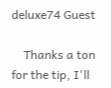deluxe74 Guest

    Thanks a ton for the tip, I'll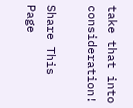take that into consideration!

Share This Page